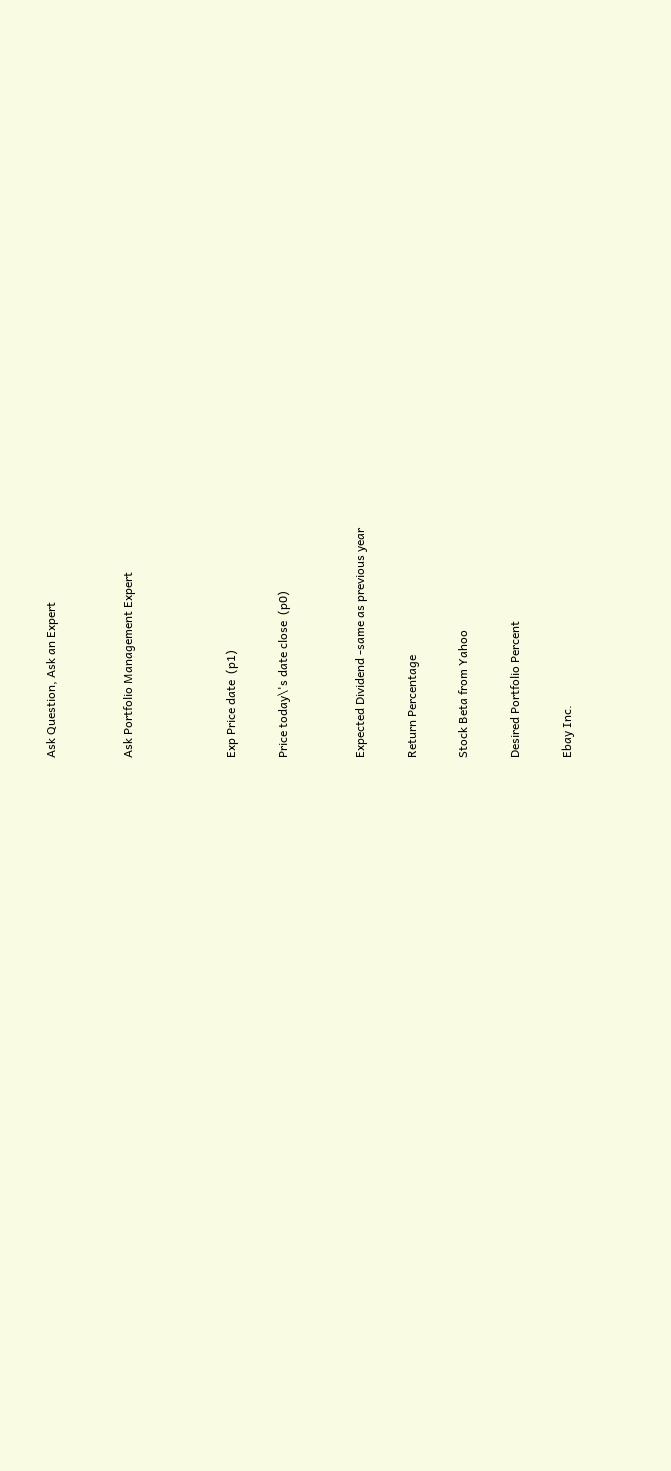Ask Question, Ask an Expert


Ask Portfolio Management Expert



Exp Price date  (p1)

Price today\'s date close  (p0)


Expected Dividend -same as previous year

Return Percentage

Stock Beta from Yahoo

Desired Portfolio Percent

Ebay Inc.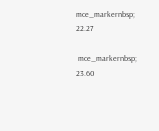mce_markernbsp;  22.27

 mce_markernbsp;  23.60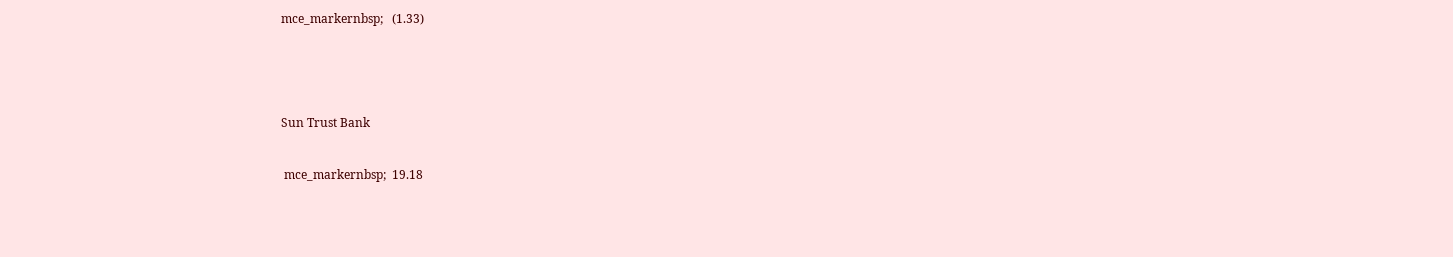mce_markernbsp;   (1.33)





Sun Trust Bank


 mce_markernbsp;  19.18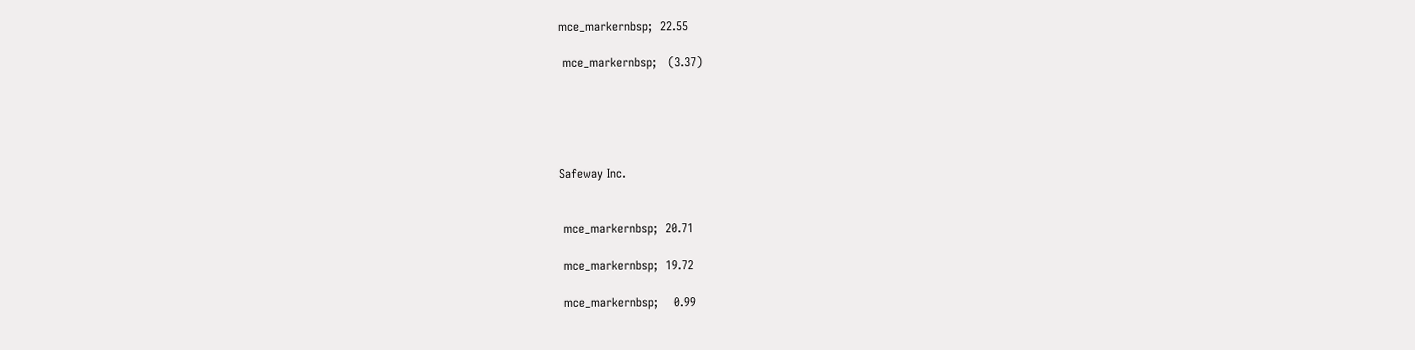mce_markernbsp;  22.55

 mce_markernbsp;   (3.37)





Safeway Inc.


 mce_markernbsp;  20.71

 mce_markernbsp;  19.72

 mce_markernbsp;    0.99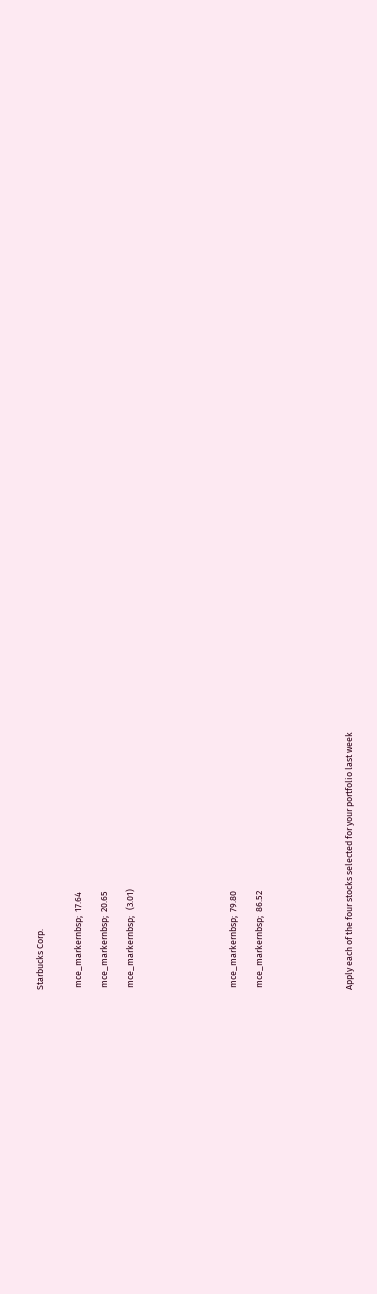Starbucks Corp.


 mce_markernbsp;  17.64

 mce_markernbsp;  20.65

 mce_markernbsp;   (3.01)







 mce_markernbsp;  79.80

 mce_markernbsp;  86.52






Apply each of the four stocks selected for your portfolio last week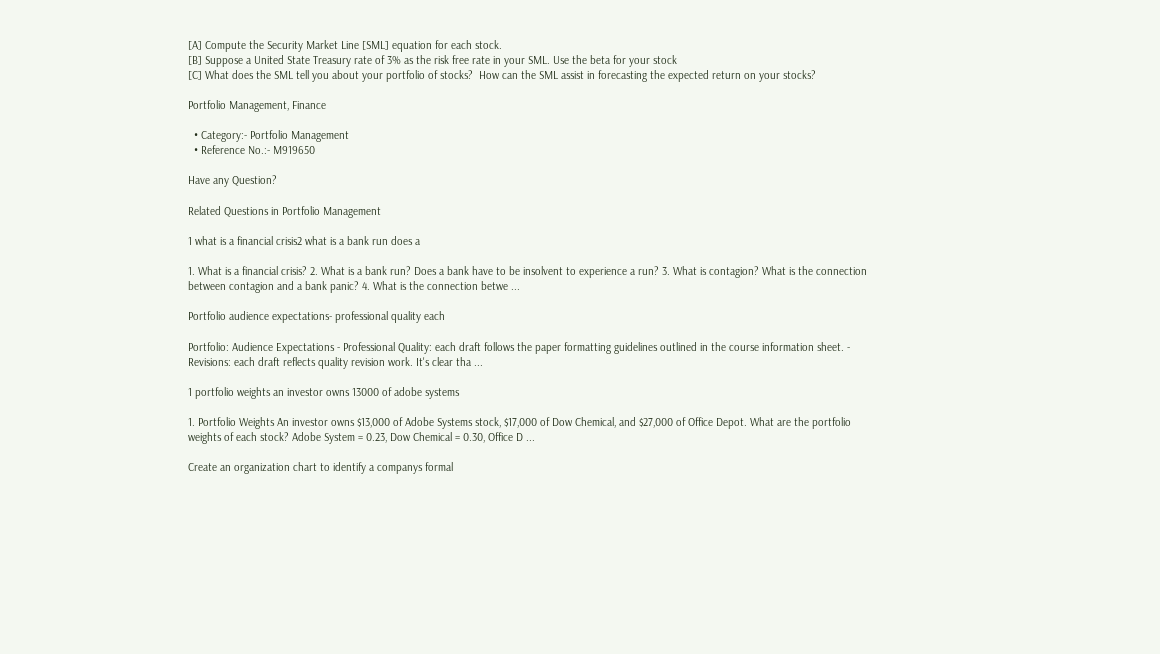[A] Compute the Security Market Line [SML] equation for each stock.
[B] Suppose a United State Treasury rate of 3% as the risk free rate in your SML. Use the beta for your stock
[C] What does the SML tell you about your portfolio of stocks?  How can the SML assist in forecasting the expected return on your stocks?

Portfolio Management, Finance

  • Category:- Portfolio Management
  • Reference No.:- M919650

Have any Question?

Related Questions in Portfolio Management

1 what is a financial crisis2 what is a bank run does a

1. What is a financial crisis? 2. What is a bank run? Does a bank have to be insolvent to experience a run? 3. What is contagion? What is the connection between contagion and a bank panic? 4. What is the connection betwe ...

Portfolio audience expectations- professional quality each

Portfolio: Audience Expectations - Professional Quality: each draft follows the paper formatting guidelines outlined in the course information sheet. - Revisions: each draft reflects quality revision work. It's clear tha ...

1 portfolio weights an investor owns 13000 of adobe systems

1. Portfolio Weights An investor owns $13,000 of Adobe Systems stock, $17,000 of Dow Chemical, and $27,000 of Office Depot. What are the portfolio weights of each stock? Adobe System = 0.23, Dow Chemical = 0.30, Office D ...

Create an organization chart to identify a companys formal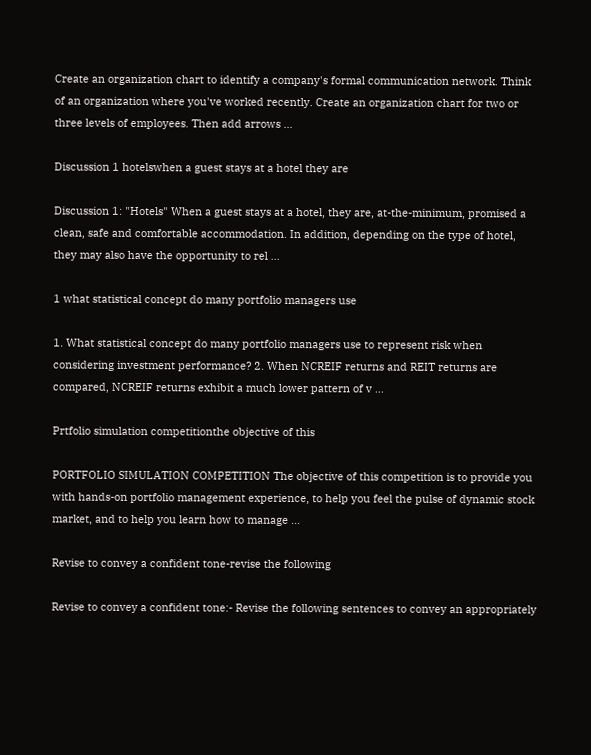Create an organization chart to identify a company's formal communication network. Think of an organization where you've worked recently. Create an organization chart for two or three levels of employees. Then add arrows ...

Discussion 1 hotelswhen a guest stays at a hotel they are

Discussion 1: "Hotels" When a guest stays at a hotel, they are, at-the-minimum, promised a clean, safe and comfortable accommodation. In addition, depending on the type of hotel, they may also have the opportunity to rel ...

1 what statistical concept do many portfolio managers use

1. What statistical concept do many portfolio managers use to represent risk when considering investment performance? 2. When NCREIF returns and REIT returns are compared, NCREIF returns exhibit a much lower pattern of v ...

Prtfolio simulation competitionthe objective of this

PORTFOLIO SIMULATION COMPETITION The objective of this competition is to provide you with hands-on portfolio management experience, to help you feel the pulse of dynamic stock market, and to help you learn how to manage ...

Revise to convey a confident tone-revise the following

Revise to convey a confident tone:- Revise the following sentences to convey an appropriately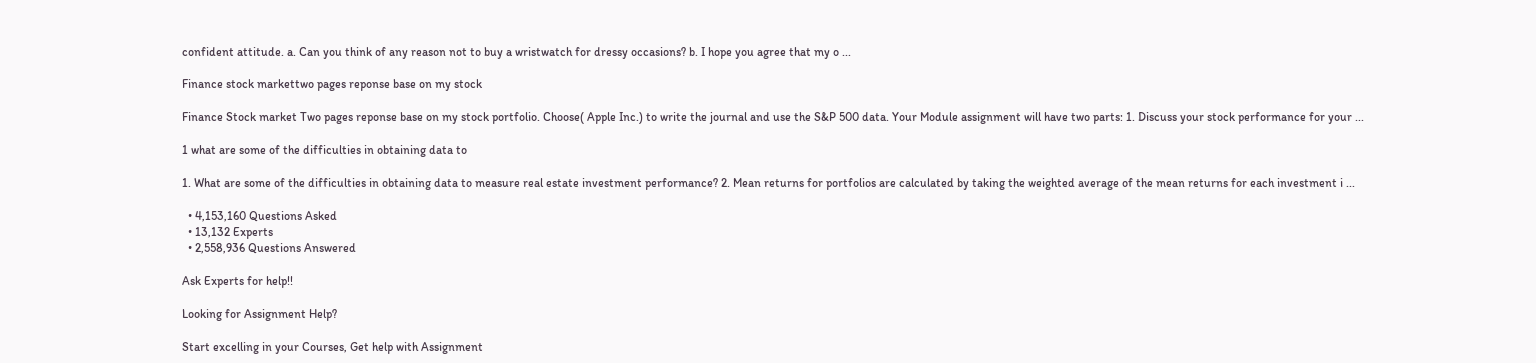confident attitude. a. Can you think of any reason not to buy a wristwatch for dressy occasions? b. I hope you agree that my o ...

Finance stock markettwo pages reponse base on my stock

Finance Stock market Two pages reponse base on my stock portfolio. Choose( Apple Inc.) to write the journal and use the S&P 500 data. Your Module assignment will have two parts: 1. Discuss your stock performance for your ...

1 what are some of the difficulties in obtaining data to

1. What are some of the difficulties in obtaining data to measure real estate investment performance? 2. Mean returns for portfolios are calculated by taking the weighted average of the mean returns for each investment i ...

  • 4,153,160 Questions Asked
  • 13,132 Experts
  • 2,558,936 Questions Answered

Ask Experts for help!!

Looking for Assignment Help?

Start excelling in your Courses, Get help with Assignment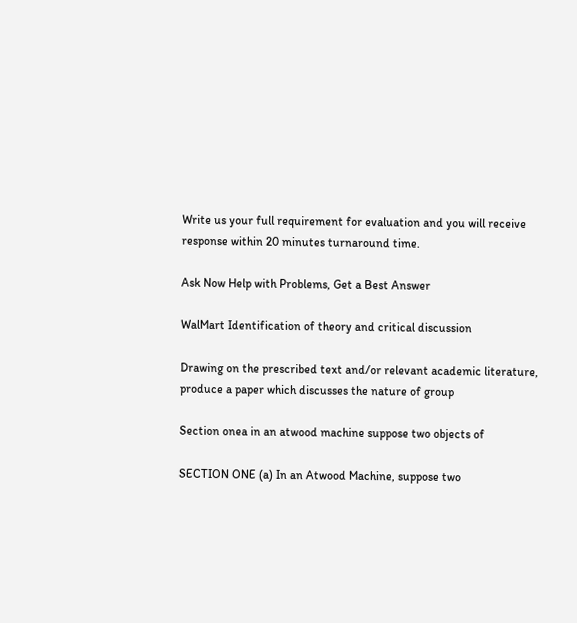Write us your full requirement for evaluation and you will receive response within 20 minutes turnaround time.

Ask Now Help with Problems, Get a Best Answer

WalMart Identification of theory and critical discussion

Drawing on the prescribed text and/or relevant academic literature, produce a paper which discusses the nature of group

Section onea in an atwood machine suppose two objects of

SECTION ONE (a) In an Atwood Machine, suppose two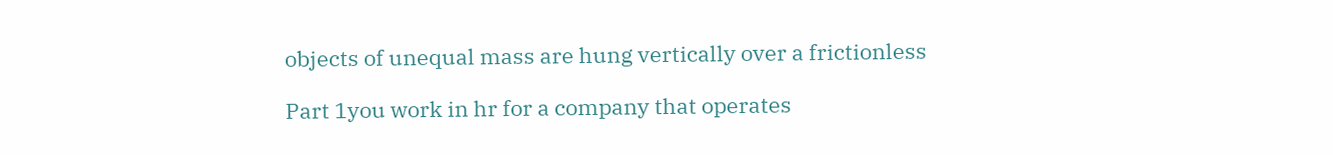objects of unequal mass are hung vertically over a frictionless

Part 1you work in hr for a company that operates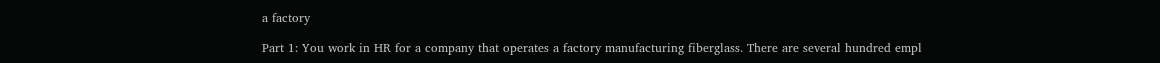a factory

Part 1: You work in HR for a company that operates a factory manufacturing fiberglass. There are several hundred empl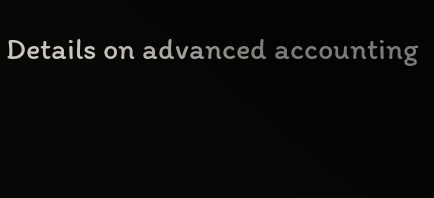Details on advanced accounting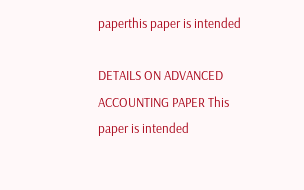paperthis paper is intended

DETAILS ON ADVANCED ACCOUNTING PAPER This paper is intended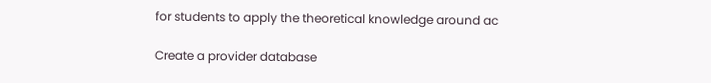for students to apply the theoretical knowledge around ac

Create a provider database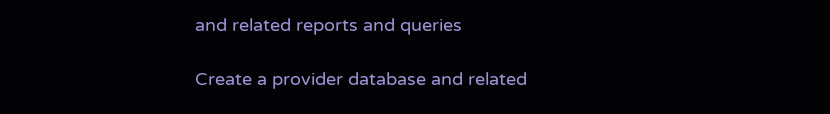and related reports and queries

Create a provider database and related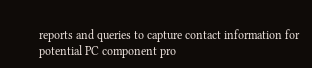reports and queries to capture contact information for potential PC component pro